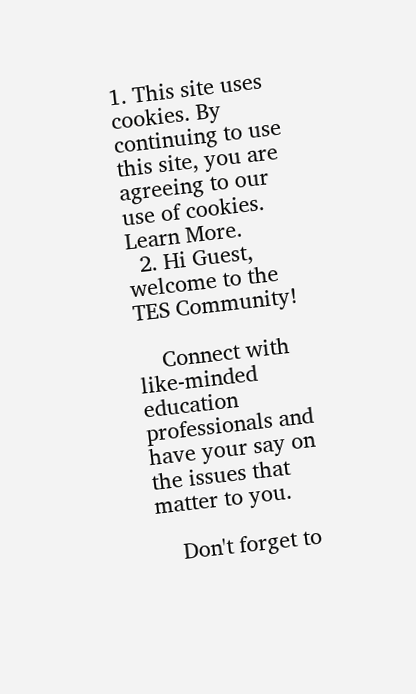1. This site uses cookies. By continuing to use this site, you are agreeing to our use of cookies. Learn More.
  2. Hi Guest, welcome to the TES Community!

    Connect with like-minded education professionals and have your say on the issues that matter to you.

    Don't forget to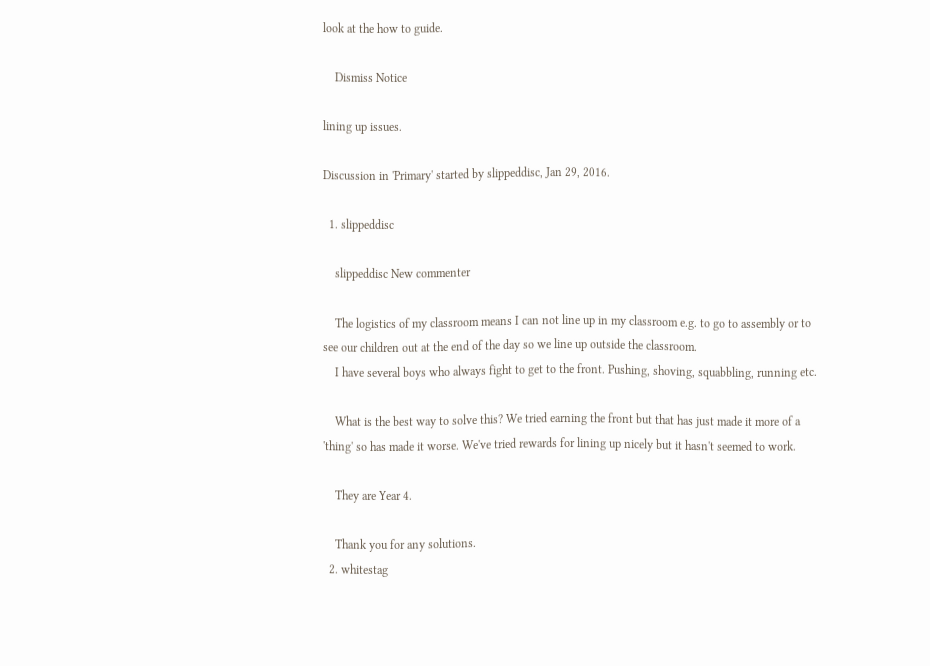look at the how to guide.

    Dismiss Notice

lining up issues.

Discussion in 'Primary' started by slippeddisc, Jan 29, 2016.

  1. slippeddisc

    slippeddisc New commenter

    The logistics of my classroom means I can not line up in my classroom e.g. to go to assembly or to see our children out at the end of the day so we line up outside the classroom.
    I have several boys who always fight to get to the front. Pushing, shoving, squabbling, running etc.

    What is the best way to solve this? We tried earning the front but that has just made it more of a 'thing' so has made it worse. We've tried rewards for lining up nicely but it hasn't seemed to work.

    They are Year 4.

    Thank you for any solutions.
  2. whitestag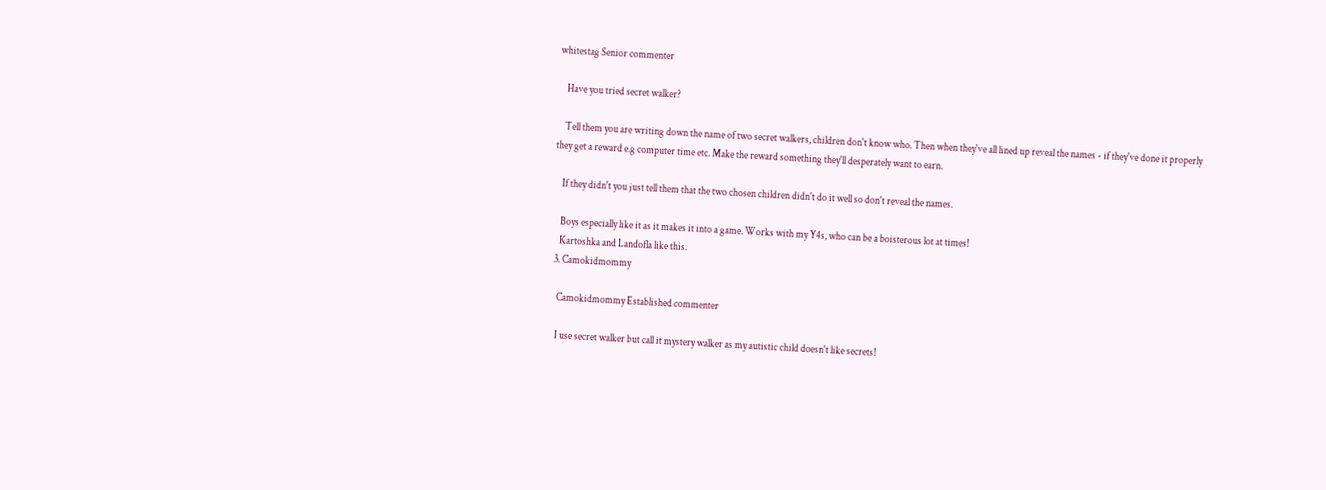whitestag Senior commenter

    Have you tried secret walker?

    Tell them you are writing down the name of two secret walkers, children don't know who. Then when they've all lined up reveal the names - if they've done it properly they get a reward e.g computer time etc. Make the reward something they'll desperately want to earn.

    If they didn't you just tell them that the two chosen children didn't do it well so don't reveal the names.

    Boys especially like it as it makes it into a game. Works with my Y4s, who can be a boisterous lot at times!
    Kartoshka and Landofla like this.
  3. Camokidmommy

    Camokidmommy Established commenter

    I use secret walker but call it mystery walker as my autistic child doesn't like secrets!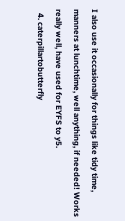I also use it occasionally for things like tidy time, manners at lunchtime, well anything, if needed! Works really well, have used for EYFS to y5.
  4. caterpillartobutterfly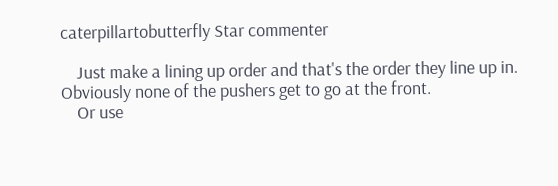caterpillartobutterfly Star commenter

    Just make a lining up order and that's the order they line up in. Obviously none of the pushers get to go at the front.
    Or use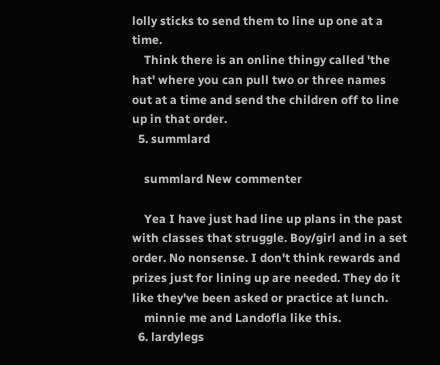lolly sticks to send them to line up one at a time.
    Think there is an online thingy called 'the hat' where you can pull two or three names out at a time and send the children off to line up in that order.
  5. summlard

    summlard New commenter

    Yea I have just had line up plans in the past with classes that struggle. Boy/girl and in a set order. No nonsense. I don't think rewards and prizes just for lining up are needed. They do it like they've been asked or practice at lunch.
    minnie me and Landofla like this.
  6. lardylegs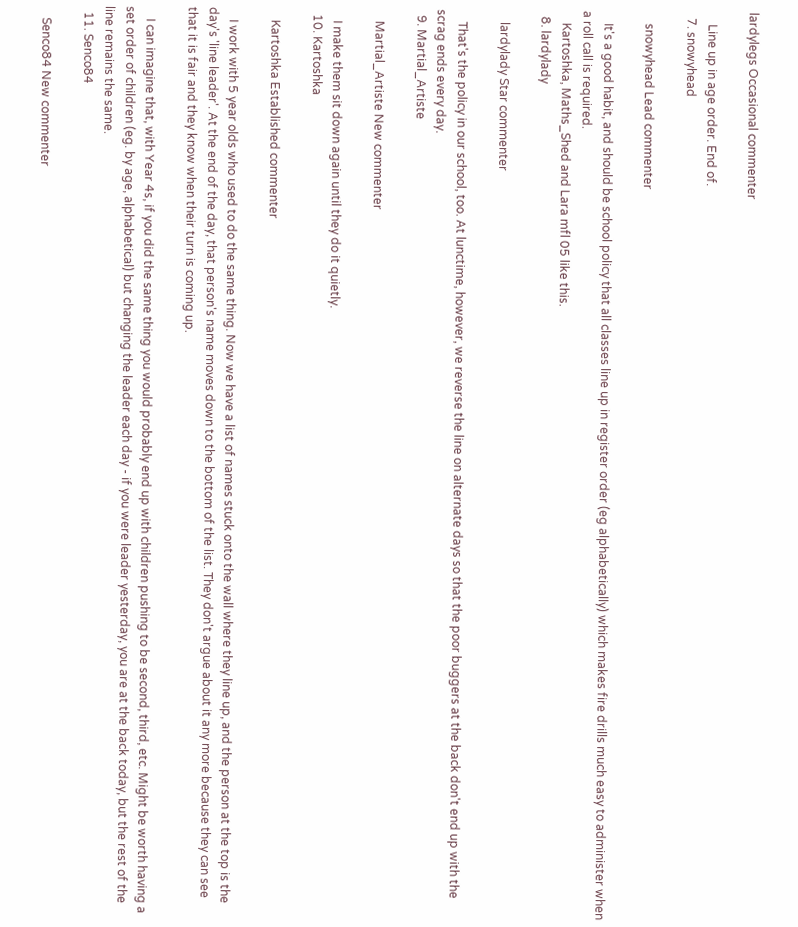lardylegs Occasional commenter

    Line up in age order. End of.
  7. snowyhead

    snowyhead Lead commenter

    It's a good habit, and should be school policy that all classes line up in register order (eg alphabetically) which makes fire drills much easy to administer when a roll call is required.
    Kartoshka, Maths_Shed and Lara mfl 05 like this.
  8. lardylady

    lardylady Star commenter

    That's the policy in our school, too. At lunctime, however, we reverse the line on alternate days so that the poor buggers at the back don't end up with the scrag ends every day.
  9. Martial_Artiste

    Martial_Artiste New commenter

    I make them sit down again until they do it quietly.
  10. Kartoshka

    Kartoshka Established commenter

    I work with 5 year olds who used to do the same thing. Now we have a list of names stuck onto the wall where they line up, and the person at the top is the day's 'line leader'. At the end of the day, that person's name moves down to the bottom of the list. They don't argue about it any more because they can see that it is fair and they know when their turn is coming up.

    I can imagine that, with Year 4s, if you did the same thing you would probably end up with children pushing to be second, third, etc. Might be worth having a set order of children (eg. by age, alphabetical) but changing the leader each day - if you were leader yesterday, you are at the back today, but the rest of the line remains the same.
  11. Senco84

    Senco84 New commenter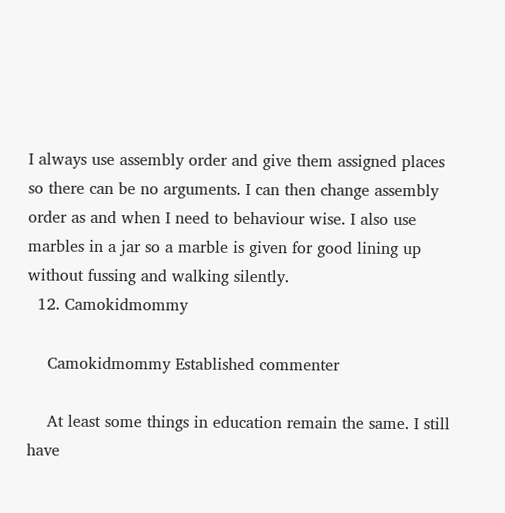I always use assembly order and give them assigned places so there can be no arguments. I can then change assembly order as and when I need to behaviour wise. I also use marbles in a jar so a marble is given for good lining up without fussing and walking silently.
  12. Camokidmommy

    Camokidmommy Established commenter

    At least some things in education remain the same. I still have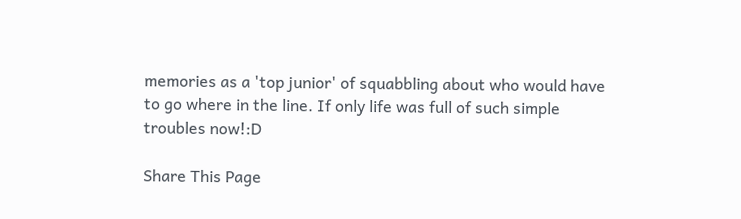memories as a 'top junior' of squabbling about who would have to go where in the line. If only life was full of such simple troubles now!:D

Share This Page